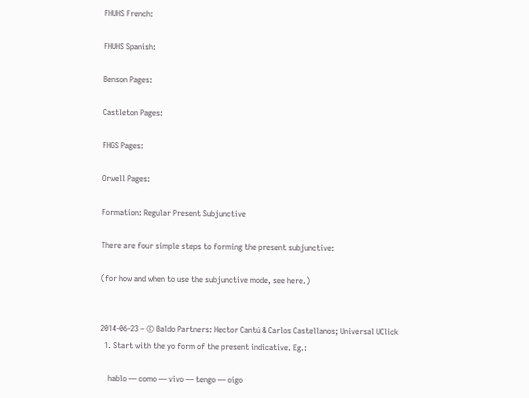FHUHS French:

FHUHS Spanish:

Benson Pages:

Castleton Pages:

FHGS Pages:

Orwell Pages:

Formation: Regular Present Subjunctive

There are four simple steps to forming the present subjunctive:

(for how and when to use the subjunctive mode, see here.)


2014-06-23 – © Baldo Partners: Hector Cantú & Carlos Castellanos; Universal UClick
  1. Start with the yo form of the present indicative. Eg.:

    hablo — como — vivo — tengo — oigo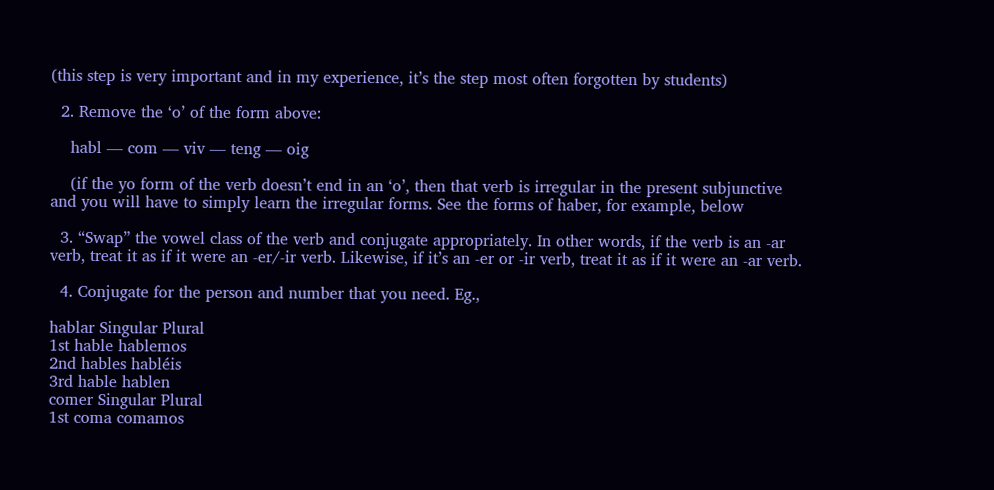(this step is very important and in my experience, it’s the step most often forgotten by students)

  2. Remove the ‘o’ of the form above:

    habl — com — viv — teng — oig

    (if the yo form of the verb doesn’t end in an ‘o’, then that verb is irregular in the present subjunctive and you will have to simply learn the irregular forms. See the forms of haber, for example, below

  3. “Swap” the vowel class of the verb and conjugate appropriately. In other words, if the verb is an -ar verb, treat it as if it were an -er/-ir verb. Likewise, if it’s an -er or -ir verb, treat it as if it were an -ar verb.

  4. Conjugate for the person and number that you need. Eg.,

hablar Singular Plural
1st hable hablemos
2nd hables habléis
3rd hable hablen
comer Singular Plural
1st coma comamos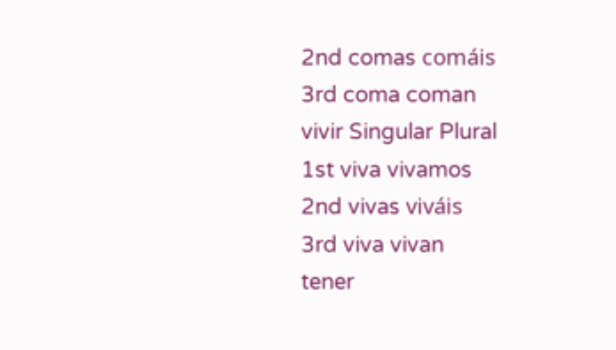2nd comas comáis
3rd coma coman
vivir Singular Plural
1st viva vivamos
2nd vivas viváis
3rd viva vivan
tener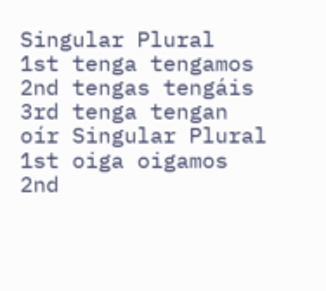Singular Plural
1st tenga tengamos
2nd tengas tengáis
3rd tenga tengan
oír Singular Plural
1st oiga oigamos
2nd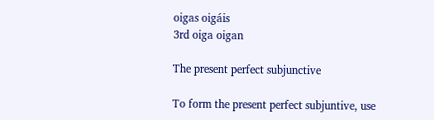oigas oigáis
3rd oiga oigan

The present perfect subjunctive

To form the present perfect subjuntive, use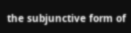the subjunctive form of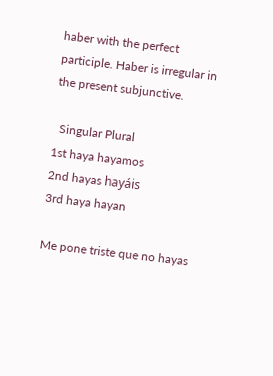haber with the perfect participle. Haber is irregular in the present subjunctive.

  Singular Plural
1st haya hayamos
2nd hayas hayáis
3rd haya hayan

Me pone triste que no hayas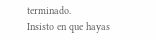terminado.
Insisto en que hayas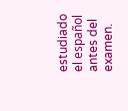estudiado el español antes del examen.